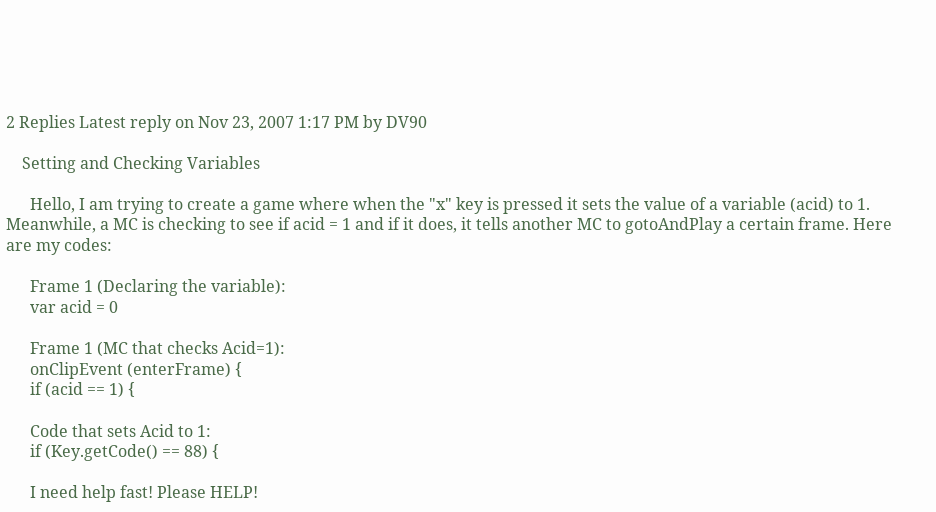2 Replies Latest reply on Nov 23, 2007 1:17 PM by DV90

    Setting and Checking Variables

      Hello, I am trying to create a game where when the "x" key is pressed it sets the value of a variable (acid) to 1. Meanwhile, a MC is checking to see if acid = 1 and if it does, it tells another MC to gotoAndPlay a certain frame. Here are my codes:

      Frame 1 (Declaring the variable):
      var acid = 0

      Frame 1 (MC that checks Acid=1):
      onClipEvent (enterFrame) {
      if (acid == 1) {

      Code that sets Acid to 1:
      if (Key.getCode() == 88) {

      I need help fast! Please HELP!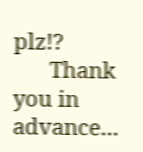plz!?
      Thank you in advance...